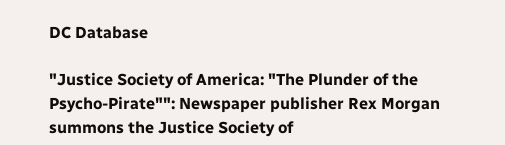DC Database

"Justice Society of America: "The Plunder of the Psycho-Pirate"": Newspaper publisher Rex Morgan summons the Justice Society of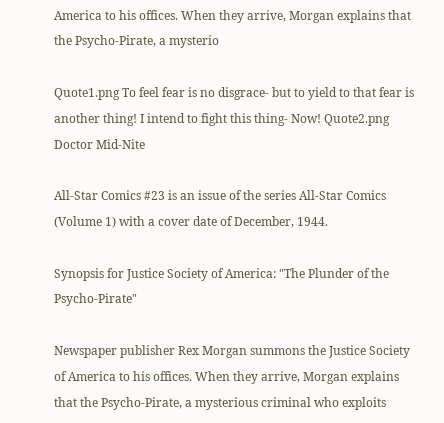America to his offices. When they arrive, Morgan explains that the Psycho-Pirate, a mysterio

Quote1.png To feel fear is no disgrace- but to yield to that fear is another thing! I intend to fight this thing- Now! Quote2.png
Doctor Mid-Nite

All-Star Comics #23 is an issue of the series All-Star Comics (Volume 1) with a cover date of December, 1944.

Synopsis for Justice Society of America: "The Plunder of the Psycho-Pirate"

Newspaper publisher Rex Morgan summons the Justice Society of America to his offices. When they arrive, Morgan explains that the Psycho-Pirate, a mysterious criminal who exploits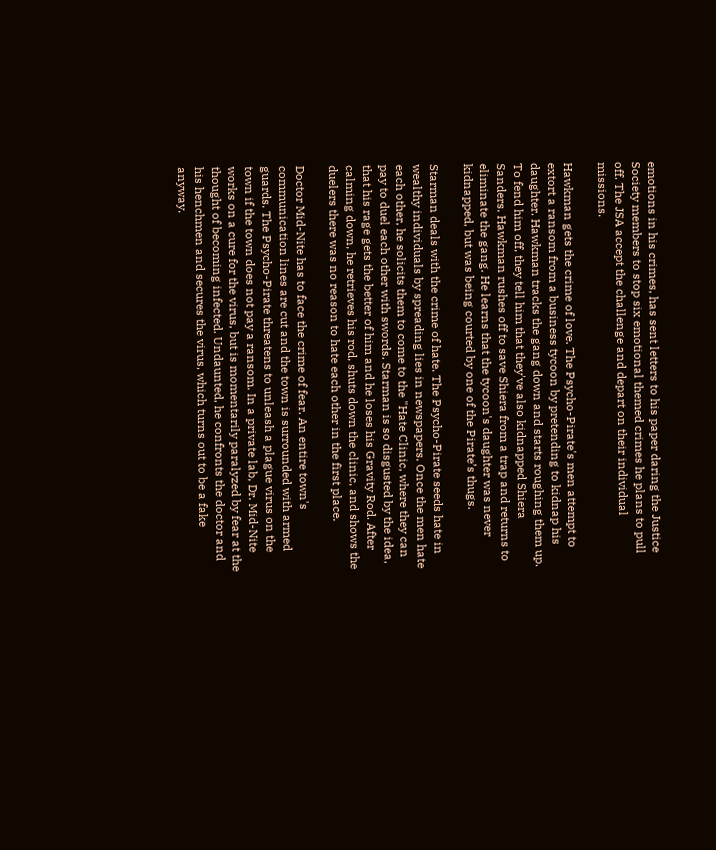emotions in his crimes, has sent letters to his paper daring the Justice Society members to stop six emotional themed crimes he plans to pull off. The JSA accept the challenge and depart on their individual missions.

Hawkman gets the crime of love. The Psycho-Pirate's men attempt to extort a ransom from a business tycoon by pretending to kidnap his daughter. Hawkman tracks the gang down and starts roughing them up. To fend him off, they tell him that they've also kidnapped Shiera Sanders. Hawkman rushes off to save Shiera from a trap and returns to eliminate the gang. He learns that the tycoon's daughter was never kidnapped, but was being courted by one of the Pirate’s thugs.

Starman deals with the crime of hate. The Psycho-Pirate seeds hate in wealthy individuals by spreading lies in newspapers. Once the men hate each other, he solicits them to come to the "Hate Clinic, where they can pay to duel each other with swords. Starman is so disgusted by the idea, that his rage gets the better of him and he loses his Gravity Rod. After calming down, he retrieves his rod, shuts down the clinic, and shows the duelers there was no reason to hate each other in the first place.

Doctor Mid-Nite has to face the crime of fear. An entire town's communication lines are cut and the town is surrounded with armed guards. The Psycho-Pirate threatens to unleash a plague virus on the town if the town does not pay a ransom. In a private lab, Dr. Mid-Nite works on a cure for the virus, but is momentarily paralyzed by fear at the thought of becoming infected. Undaunted, he confronts the doctor and his henchmen and secures the virus, which turns out to be a fake anyway.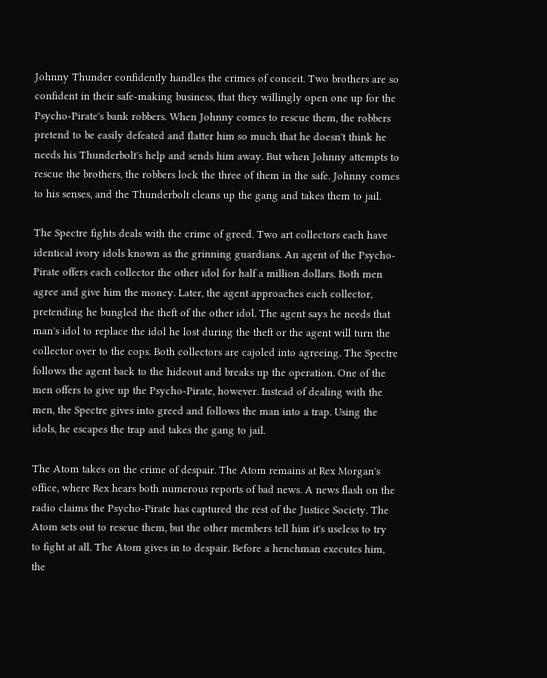Johnny Thunder confidently handles the crimes of conceit. Two brothers are so confident in their safe-making business, that they willingly open one up for the Psycho-Pirate's bank robbers. When Johnny comes to rescue them, the robbers pretend to be easily defeated and flatter him so much that he doesn't think he needs his Thunderbolt's help and sends him away. But when Johnny attempts to rescue the brothers, the robbers lock the three of them in the safe. Johnny comes to his senses, and the Thunderbolt cleans up the gang and takes them to jail.

The Spectre fights deals with the crime of greed. Two art collectors each have identical ivory idols known as the grinning guardians. An agent of the Psycho-Pirate offers each collector the other idol for half a million dollars. Both men agree and give him the money. Later, the agent approaches each collector, pretending he bungled the theft of the other idol. The agent says he needs that man's idol to replace the idol he lost during the theft or the agent will turn the collector over to the cops. Both collectors are cajoled into agreeing. The Spectre follows the agent back to the hideout and breaks up the operation. One of the men offers to give up the Psycho-Pirate, however. Instead of dealing with the men, the Spectre gives into greed and follows the man into a trap. Using the idols, he escapes the trap and takes the gang to jail.

The Atom takes on the crime of despair. The Atom remains at Rex Morgan's office, where Rex hears both numerous reports of bad news. A news flash on the radio claims the Psycho-Pirate has captured the rest of the Justice Society. The Atom sets out to rescue them, but the other members tell him it's useless to try to fight at all. The Atom gives in to despair. Before a henchman executes him, the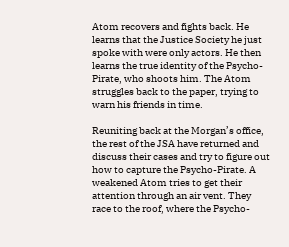Atom recovers and fights back. He learns that the Justice Society he just spoke with were only actors. He then learns the true identity of the Psycho-Pirate, who shoots him. The Atom struggles back to the paper, trying to warn his friends in time.

Reuniting back at the Morgan’s office, the rest of the JSA have returned and discuss their cases and try to figure out how to capture the Psycho-Pirate. A weakened Atom tries to get their attention through an air vent. They race to the roof, where the Psycho-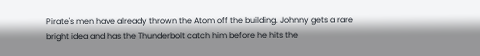Pirate's men have already thrown the Atom off the building. Johnny gets a rare bright idea and has the Thunderbolt catch him before he hits the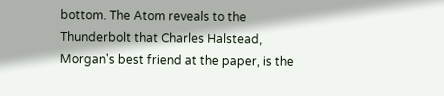bottom. The Atom reveals to the Thunderbolt that Charles Halstead, Morgan's best friend at the paper, is the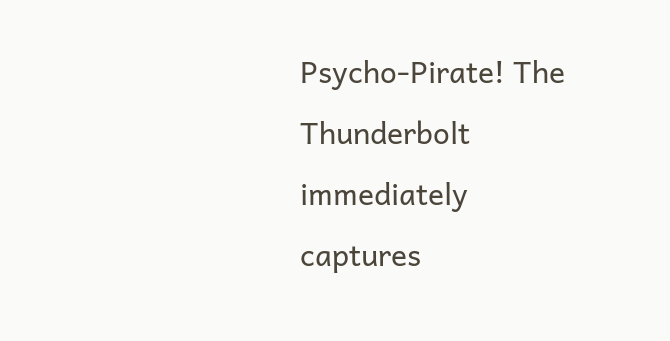Psycho-Pirate! The Thunderbolt immediately captures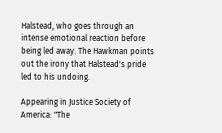Halstead, who goes through an intense emotional reaction before being led away. The Hawkman points out the irony that Halstead's pride led to his undoing.

Appearing in Justice Society of America: "The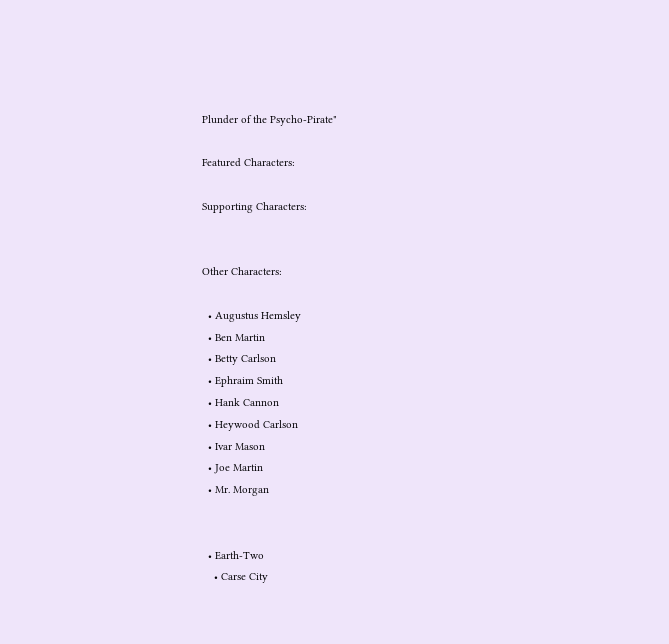Plunder of the Psycho-Pirate"

Featured Characters:

Supporting Characters:


Other Characters:

  • Augustus Hemsley
  • Ben Martin
  • Betty Carlson
  • Ephraim Smith
  • Hank Cannon
  • Heywood Carlson
  • Ivar Mason
  • Joe Martin
  • Mr. Morgan


  • Earth-Two
    • Carse City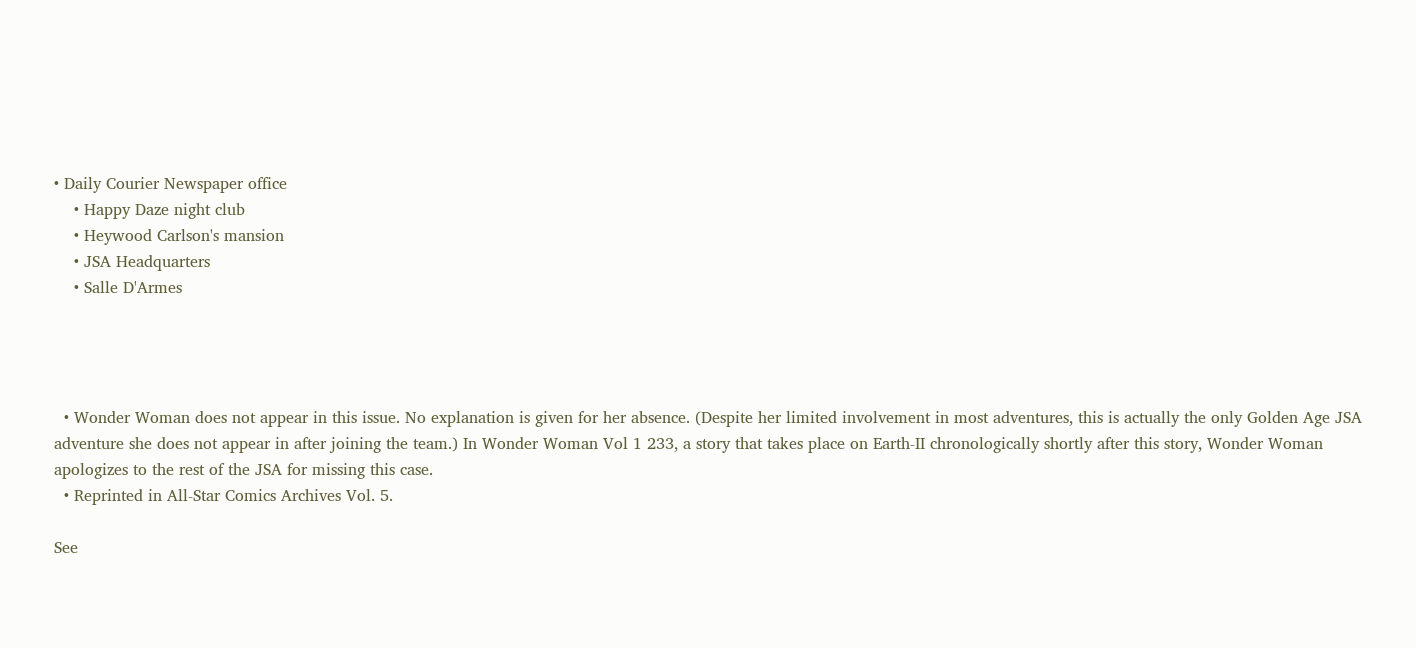• Daily Courier Newspaper office
    • Happy Daze night club
    • Heywood Carlson's mansion
    • JSA Headquarters
    • Salle D'Armes




  • Wonder Woman does not appear in this issue. No explanation is given for her absence. (Despite her limited involvement in most adventures, this is actually the only Golden Age JSA adventure she does not appear in after joining the team.) In Wonder Woman Vol 1 233, a story that takes place on Earth-II chronologically shortly after this story, Wonder Woman apologizes to the rest of the JSA for missing this case.
  • Reprinted in All-Star Comics Archives Vol. 5.

See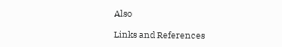Also

Links and References